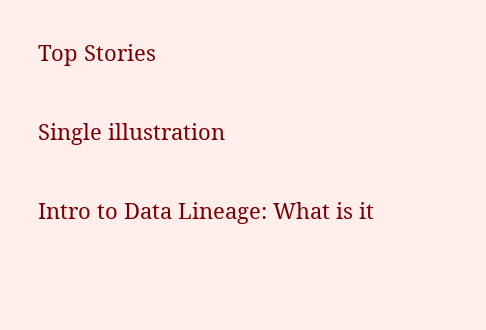Top Stories

Single illustration

Intro to Data Lineage: What is it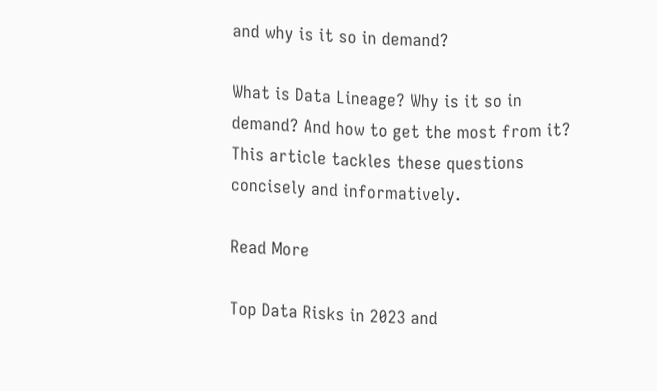and why is it so in demand?

What is Data Lineage? Why is it so in demand? And how to get the most from it? This article tackles these questions concisely and informatively.

Read More

Top Data Risks in 2023 and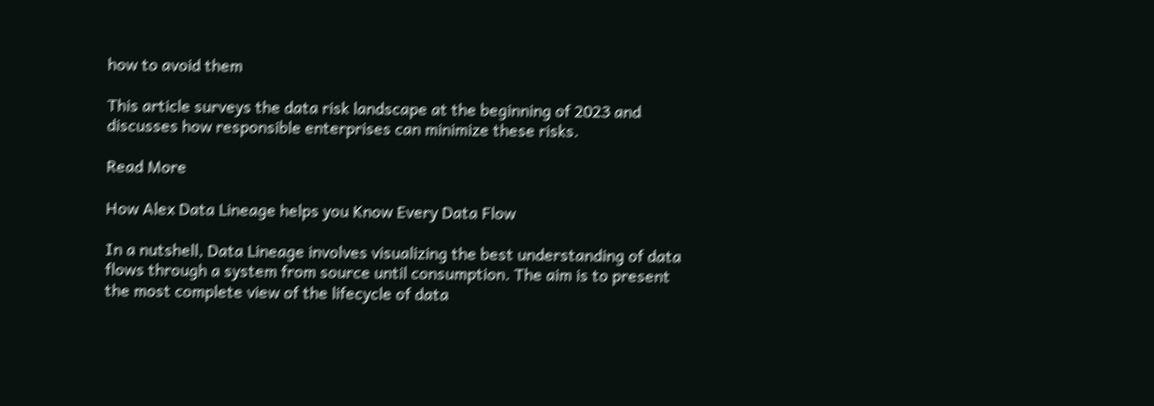how to avoid them

This article surveys the data risk landscape at the beginning of 2023 and discusses how responsible enterprises can minimize these risks.

Read More

How Alex Data Lineage helps you Know Every Data Flow

In a nutshell, Data Lineage involves visualizing the best understanding of data flows through a system from source until consumption. The aim is to present the most complete view of the lifecycle of data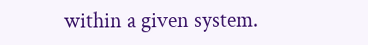within a given system.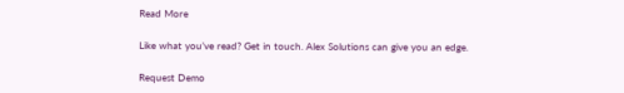Read More

Like what you’ve read? Get in touch. Alex Solutions can give you an edge.

Request Demo